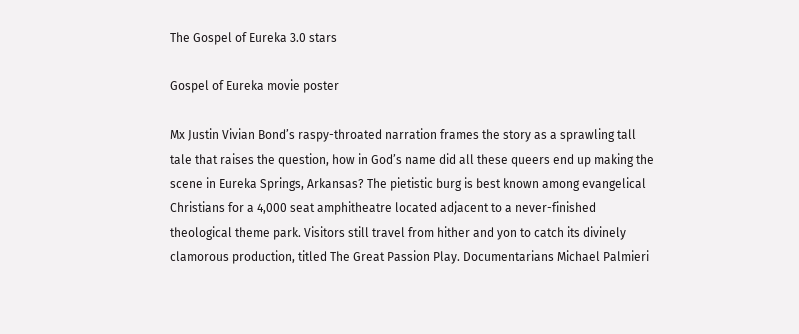The Gospel of Eureka 3.0 stars

Gospel of Eureka movie poster

Mx Justin Vivian Bond’s raspy-throated narration frames the story as a sprawling tall tale that raises the question, how in God’s name did all these queers end up making the scene in Eureka Springs, Arkansas? The pietistic burg is best known among evangelical Christians for a 4,000 seat amphitheatre located adjacent to a never-finished theological theme park. Visitors still travel from hither and yon to catch its divinely clamorous production, titled The Great Passion Play. Documentarians Michael Palmieri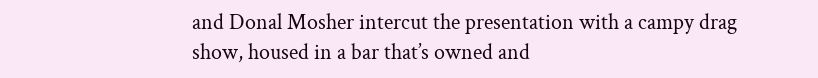and Donal Mosher intercut the presentation with a campy drag show, housed in a bar that’s owned and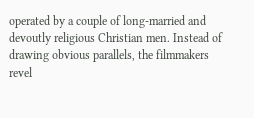operated by a couple of long-married and devoutly religious Christian men. Instead of drawing obvious parallels, the filmmakers revel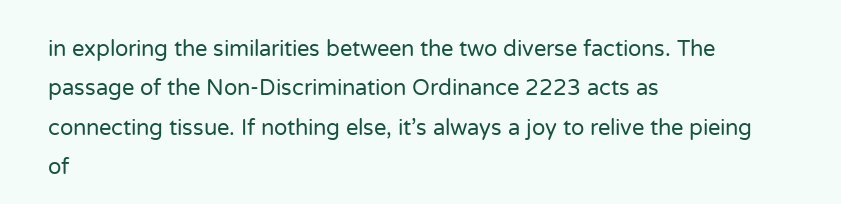in exploring the similarities between the two diverse factions. The passage of the Non-Discrimination Ordinance 2223 acts as connecting tissue. If nothing else, it’s always a joy to relive the pieing of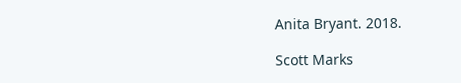Anita Bryant. 2018.

Scott Marks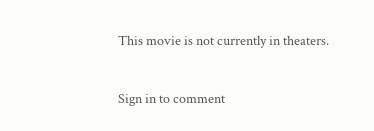This movie is not currently in theaters.


Sign in to comment